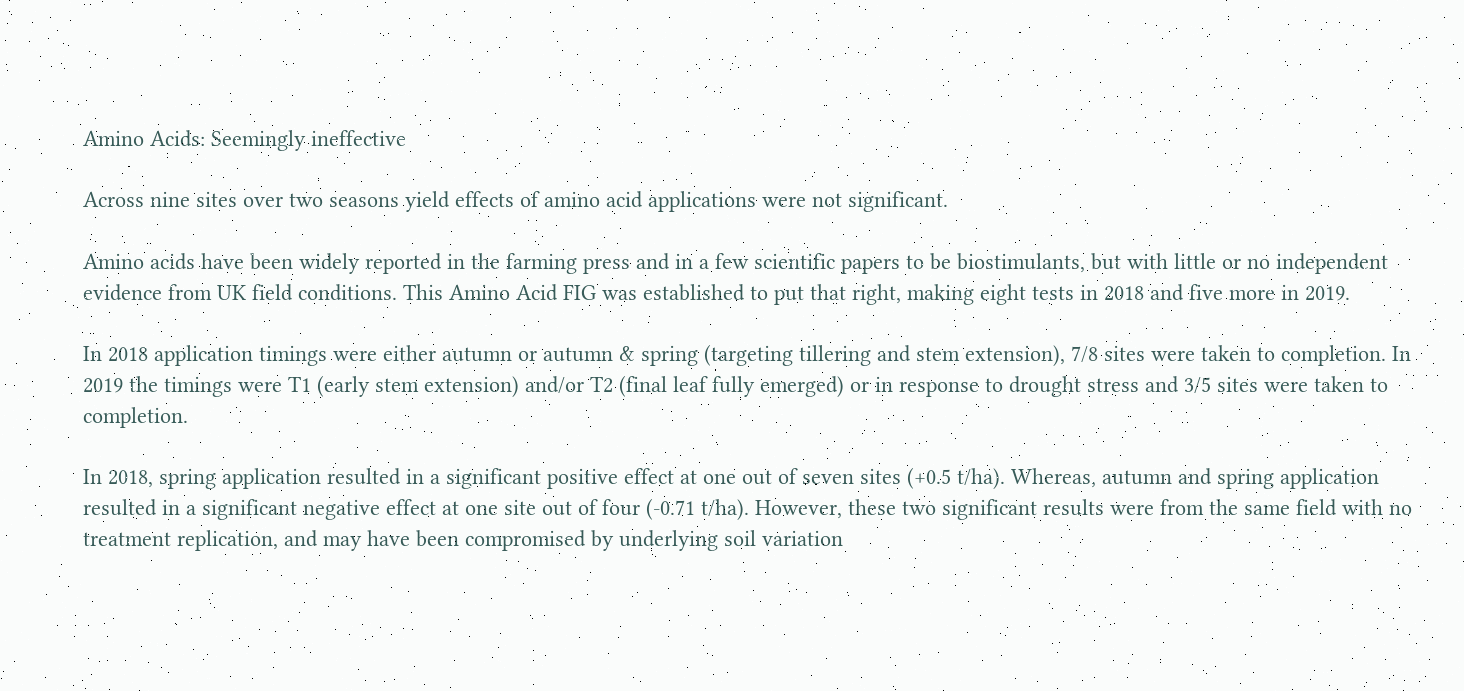Amino Acids: Seemingly ineffective

Across nine sites over two seasons yield effects of amino acid applications were not significant.

Amino acids have been widely reported in the farming press and in a few scientific papers to be biostimulants, but with little or no independent evidence from UK field conditions. This Amino Acid FIG was established to put that right, making eight tests in 2018 and five more in 2019.

In 2018 application timings were either autumn or autumn & spring (targeting tillering and stem extension), 7/8 sites were taken to completion. In 2019 the timings were T1 (early stem extension) and/or T2 (final leaf fully emerged) or in response to drought stress and 3/5 sites were taken to completion.

In 2018, spring application resulted in a significant positive effect at one out of seven sites (+0.5 t/ha). Whereas, autumn and spring application resulted in a significant negative effect at one site out of four (-0.71 t/ha). However, these two significant results were from the same field with no treatment replication, and may have been compromised by underlying soil variation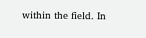within the field. In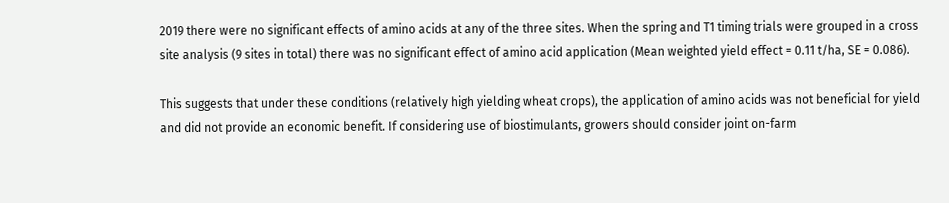2019 there were no significant effects of amino acids at any of the three sites. When the spring and T1 timing trials were grouped in a cross site analysis (9 sites in total) there was no significant effect of amino acid application (Mean weighted yield effect = 0.11 t/ha, SE = 0.086).

This suggests that under these conditions (relatively high yielding wheat crops), the application of amino acids was not beneficial for yield and did not provide an economic benefit. If considering use of biostimulants, growers should consider joint on-farm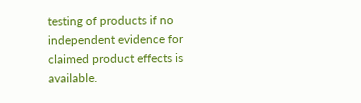testing of products if no independent evidence for claimed product effects is available.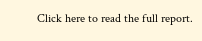Click here to read the full report.